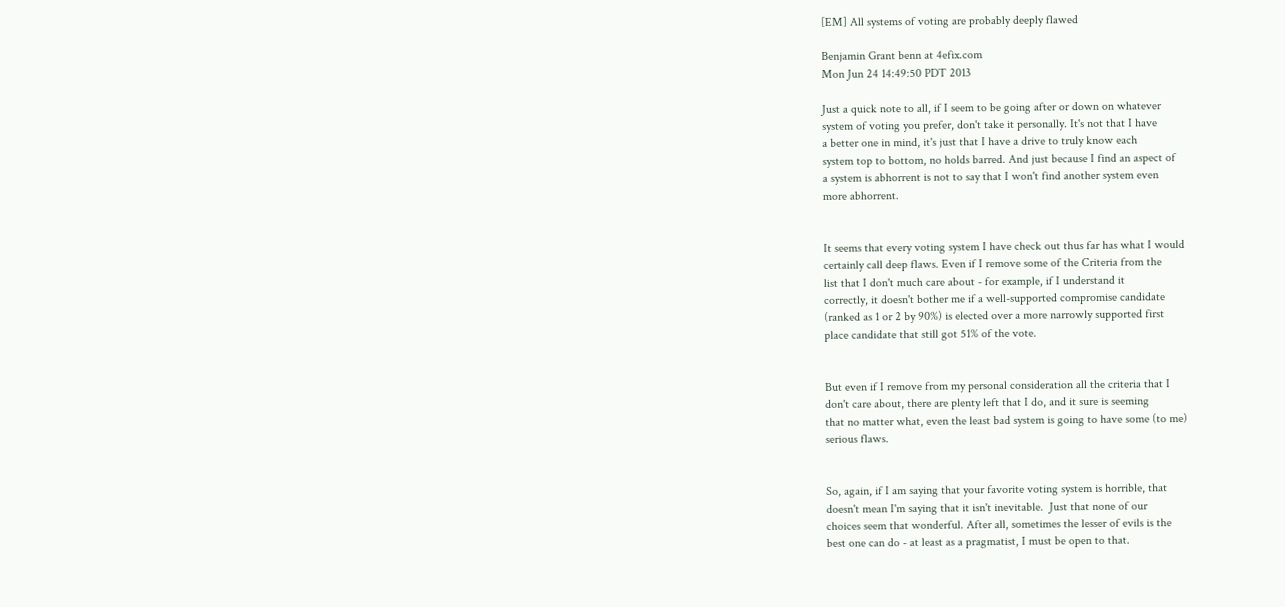[EM] All systems of voting are probably deeply flawed

Benjamin Grant benn at 4efix.com
Mon Jun 24 14:49:50 PDT 2013

Just a quick note to all, if I seem to be going after or down on whatever
system of voting you prefer, don't take it personally. It's not that I have
a better one in mind, it's just that I have a drive to truly know each
system top to bottom, no holds barred. And just because I find an aspect of
a system is abhorrent is not to say that I won't find another system even
more abhorrent.


It seems that every voting system I have check out thus far has what I would
certainly call deep flaws. Even if I remove some of the Criteria from the
list that I don't much care about - for example, if I understand it
correctly, it doesn't bother me if a well-supported compromise candidate
(ranked as 1 or 2 by 90%) is elected over a more narrowly supported first
place candidate that still got 51% of the vote.


But even if I remove from my personal consideration all the criteria that I
don't care about, there are plenty left that I do, and it sure is seeming
that no matter what, even the least bad system is going to have some (to me)
serious flaws.


So, again, if I am saying that your favorite voting system is horrible, that
doesn't mean I'm saying that it isn't inevitable.  Just that none of our
choices seem that wonderful. After all, sometimes the lesser of evils is the
best one can do - at least as a pragmatist, I must be open to that.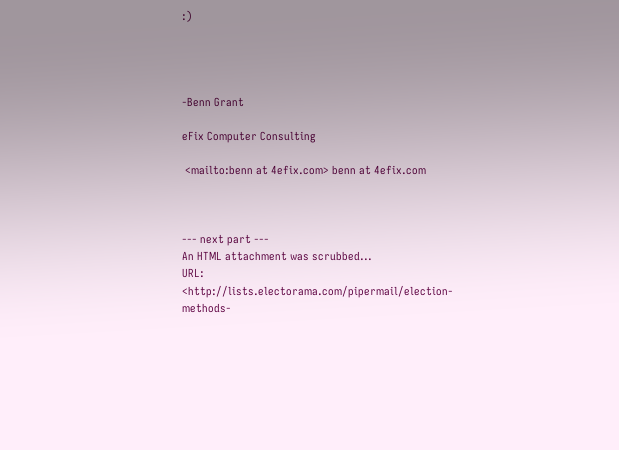:)




-Benn Grant

eFix Computer Consulting

 <mailto:benn at 4efix.com> benn at 4efix.com



--- next part ---
An HTML attachment was scrubbed...
URL: <http://lists.electorama.com/pipermail/election-methods-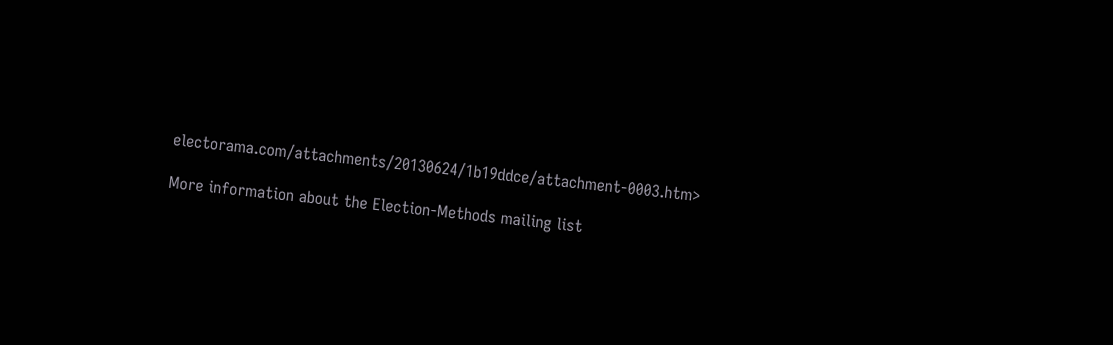electorama.com/attachments/20130624/1b19ddce/attachment-0003.htm>

More information about the Election-Methods mailing list